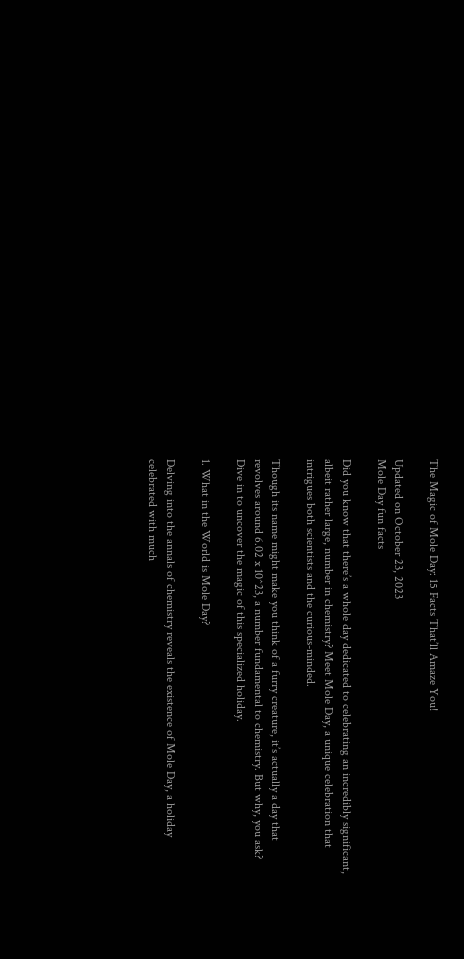The Magic of Mole Day: 15 Facts That’ll Amaze You!

Updated on October 23, 2023
Mole Day fun facts

Did you know that there’s a whole day dedicated to celebrating an incredibly significant, albeit rather large, number in chemistry? Meet Mole Day, a unique celebration that intrigues both scientists and the curious-minded.

Though its name might make you think of a furry creature, it’s actually a day that revolves around 6.02 x 10^23, a number fundamental to chemistry. But why, you ask? Dive in to uncover the magic of this specialized holiday.

1. What in the World is Mole Day?

Delving into the annals of chemistry reveals the existence of Mole Day, a holiday celebrated with much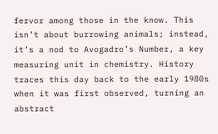fervor among those in the know. This isn’t about burrowing animals; instead, it’s a nod to Avogadro’s Number, a key measuring unit in chemistry. History traces this day back to the early 1980s when it was first observed, turning an abstract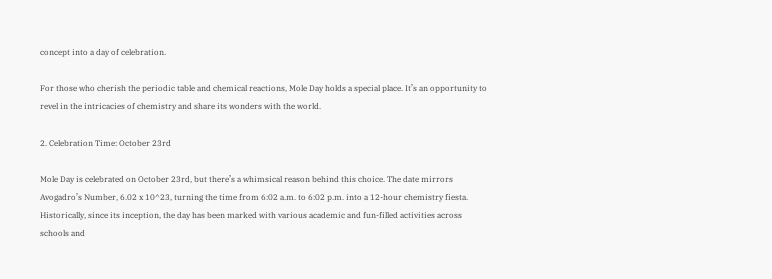concept into a day of celebration.

For those who cherish the periodic table and chemical reactions, Mole Day holds a special place. It’s an opportunity to revel in the intricacies of chemistry and share its wonders with the world.

2. Celebration Time: October 23rd

Mole Day is celebrated on October 23rd, but there’s a whimsical reason behind this choice. The date mirrors Avogadro’s Number, 6.02 x 10^23, turning the time from 6:02 a.m. to 6:02 p.m. into a 12-hour chemistry fiesta. Historically, since its inception, the day has been marked with various academic and fun-filled activities across schools and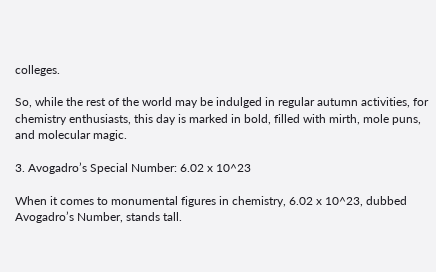colleges.

So, while the rest of the world may be indulged in regular autumn activities, for chemistry enthusiasts, this day is marked in bold, filled with mirth, mole puns, and molecular magic.

3. Avogadro’s Special Number: 6.02 x 10^23

When it comes to monumental figures in chemistry, 6.02 x 10^23, dubbed Avogadro’s Number, stands tall.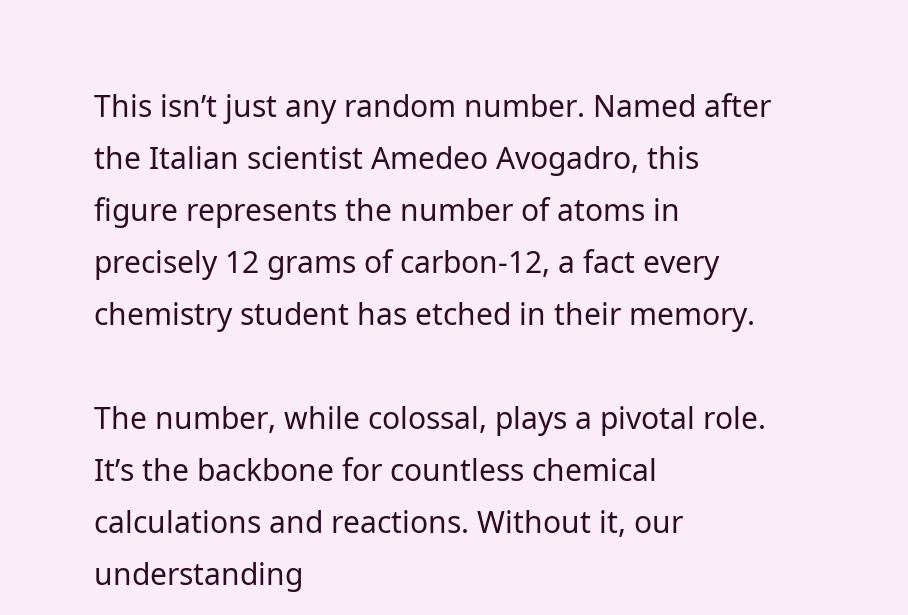This isn’t just any random number. Named after the Italian scientist Amedeo Avogadro, this figure represents the number of atoms in precisely 12 grams of carbon-12, a fact every chemistry student has etched in their memory.

The number, while colossal, plays a pivotal role. It’s the backbone for countless chemical calculations and reactions. Without it, our understanding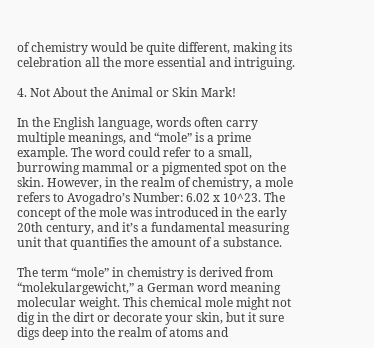of chemistry would be quite different, making its celebration all the more essential and intriguing.

4. Not About the Animal or Skin Mark!

In the English language, words often carry multiple meanings, and “mole” is a prime example. The word could refer to a small, burrowing mammal or a pigmented spot on the skin. However, in the realm of chemistry, a mole refers to Avogadro’s Number: 6.02 x 10^23. The concept of the mole was introduced in the early 20th century, and it’s a fundamental measuring unit that quantifies the amount of a substance.

The term “mole” in chemistry is derived from “molekulargewicht,” a German word meaning molecular weight. This chemical mole might not dig in the dirt or decorate your skin, but it sure digs deep into the realm of atoms and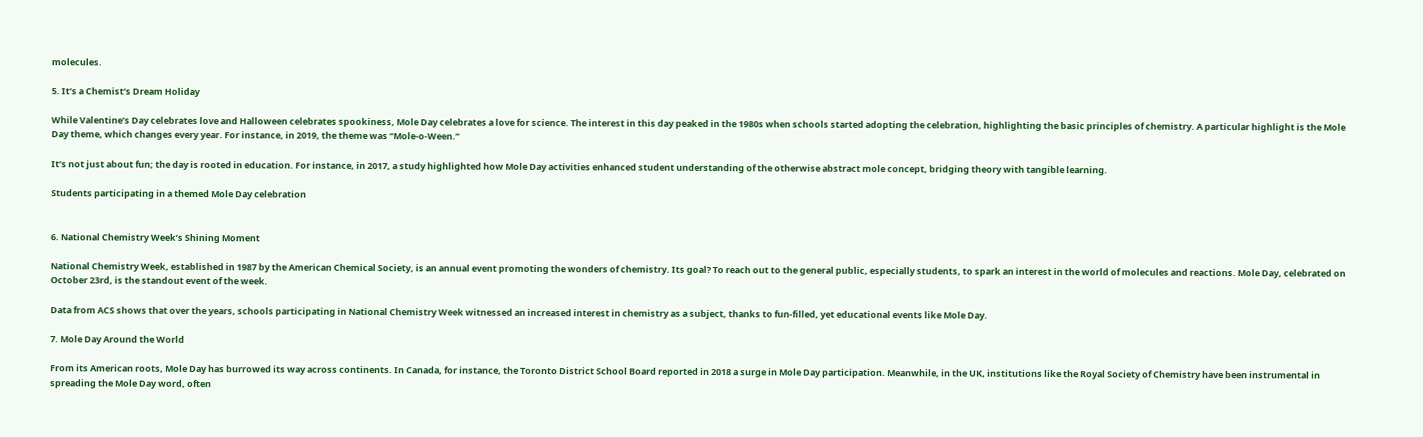molecules.

5. It’s a Chemist’s Dream Holiday

While Valentine’s Day celebrates love and Halloween celebrates spookiness, Mole Day celebrates a love for science. The interest in this day peaked in the 1980s when schools started adopting the celebration, highlighting the basic principles of chemistry. A particular highlight is the Mole Day theme, which changes every year. For instance, in 2019, the theme was “Mole-o-Ween.”

It’s not just about fun; the day is rooted in education. For instance, in 2017, a study highlighted how Mole Day activities enhanced student understanding of the otherwise abstract mole concept, bridging theory with tangible learning.

Students participating in a themed Mole Day celebration


6. National Chemistry Week’s Shining Moment

National Chemistry Week, established in 1987 by the American Chemical Society, is an annual event promoting the wonders of chemistry. Its goal? To reach out to the general public, especially students, to spark an interest in the world of molecules and reactions. Mole Day, celebrated on October 23rd, is the standout event of the week.

Data from ACS shows that over the years, schools participating in National Chemistry Week witnessed an increased interest in chemistry as a subject, thanks to fun-filled, yet educational events like Mole Day.

7. Mole Day Around the World

From its American roots, Mole Day has burrowed its way across continents. In Canada, for instance, the Toronto District School Board reported in 2018 a surge in Mole Day participation. Meanwhile, in the UK, institutions like the Royal Society of Chemistry have been instrumental in spreading the Mole Day word, often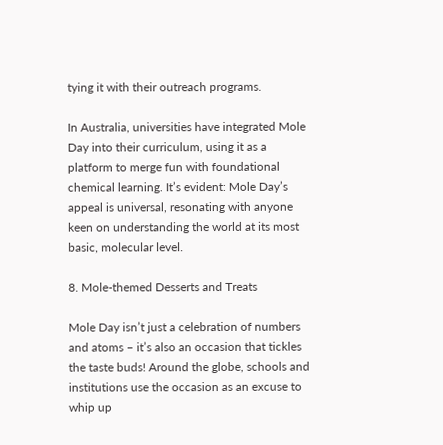tying it with their outreach programs.

In Australia, universities have integrated Mole Day into their curriculum, using it as a platform to merge fun with foundational chemical learning. It’s evident: Mole Day’s appeal is universal, resonating with anyone keen on understanding the world at its most basic, molecular level.

8. Mole-themed Desserts and Treats

Mole Day isn’t just a celebration of numbers and atoms – it’s also an occasion that tickles the taste buds! Around the globe, schools and institutions use the occasion as an excuse to whip up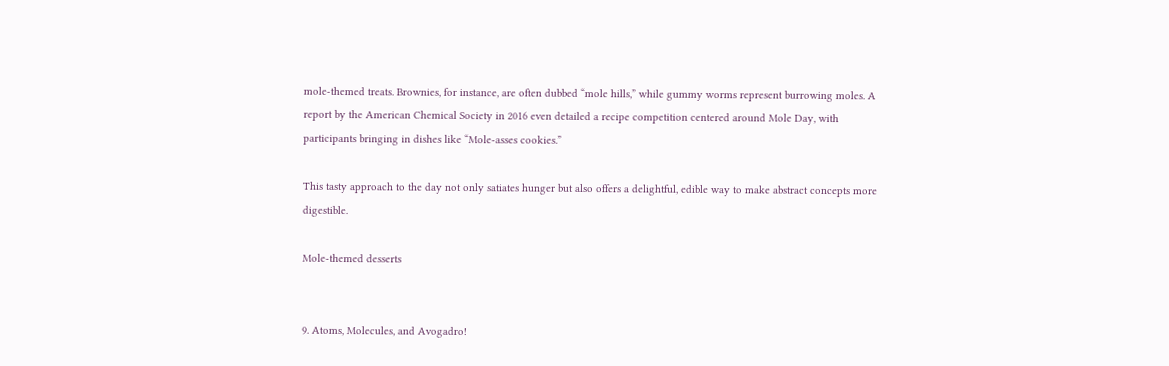mole-themed treats. Brownies, for instance, are often dubbed “mole hills,” while gummy worms represent burrowing moles. A report by the American Chemical Society in 2016 even detailed a recipe competition centered around Mole Day, with participants bringing in dishes like “Mole-asses cookies.”

This tasty approach to the day not only satiates hunger but also offers a delightful, edible way to make abstract concepts more digestible.

Mole-themed desserts


9. Atoms, Molecules, and Avogadro!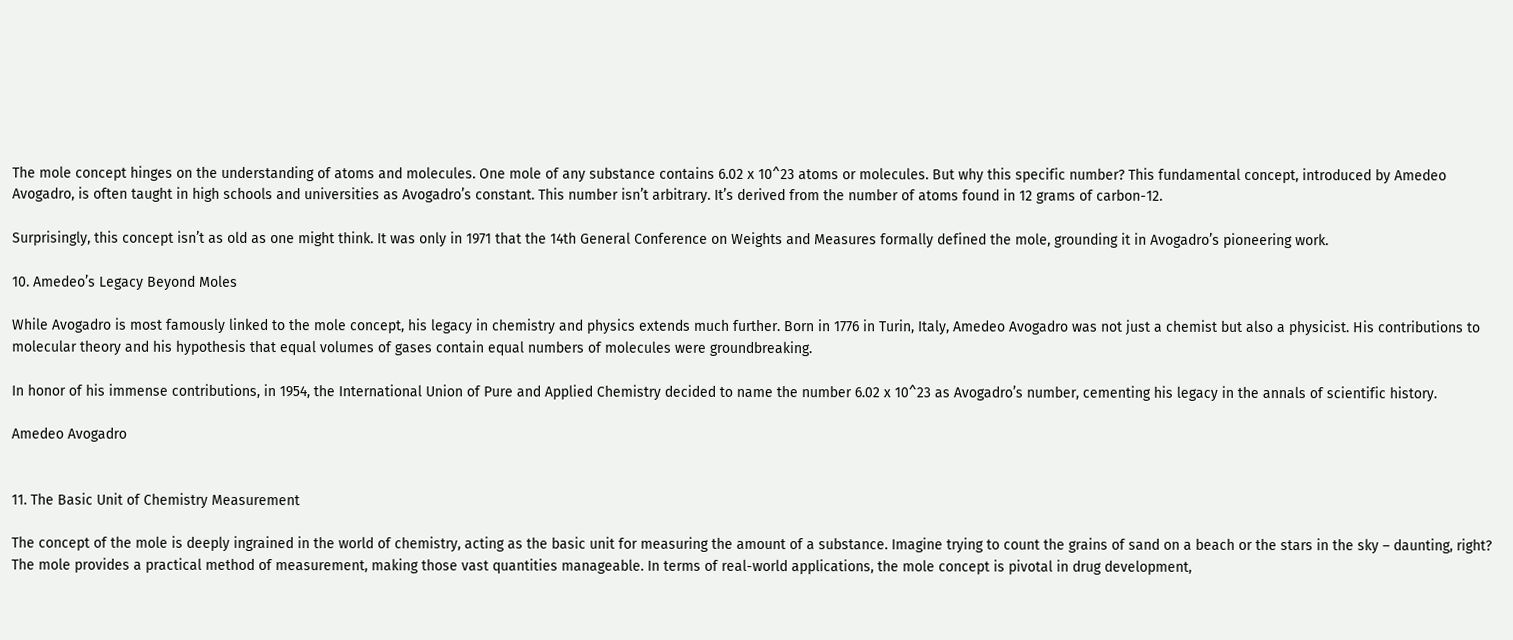The mole concept hinges on the understanding of atoms and molecules. One mole of any substance contains 6.02 x 10^23 atoms or molecules. But why this specific number? This fundamental concept, introduced by Amedeo Avogadro, is often taught in high schools and universities as Avogadro’s constant. This number isn’t arbitrary. It’s derived from the number of atoms found in 12 grams of carbon-12.

Surprisingly, this concept isn’t as old as one might think. It was only in 1971 that the 14th General Conference on Weights and Measures formally defined the mole, grounding it in Avogadro’s pioneering work.

10. Amedeo’s Legacy Beyond Moles

While Avogadro is most famously linked to the mole concept, his legacy in chemistry and physics extends much further. Born in 1776 in Turin, Italy, Amedeo Avogadro was not just a chemist but also a physicist. His contributions to molecular theory and his hypothesis that equal volumes of gases contain equal numbers of molecules were groundbreaking.

In honor of his immense contributions, in 1954, the International Union of Pure and Applied Chemistry decided to name the number 6.02 x 10^23 as Avogadro’s number, cementing his legacy in the annals of scientific history.

Amedeo Avogadro


11. The Basic Unit of Chemistry Measurement

The concept of the mole is deeply ingrained in the world of chemistry, acting as the basic unit for measuring the amount of a substance. Imagine trying to count the grains of sand on a beach or the stars in the sky – daunting, right? The mole provides a practical method of measurement, making those vast quantities manageable. In terms of real-world applications, the mole concept is pivotal in drug development,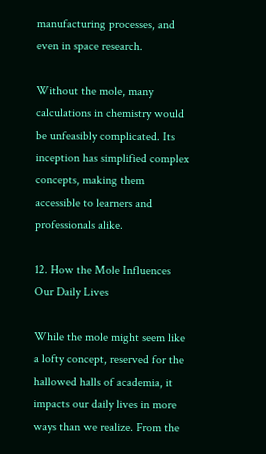manufacturing processes, and even in space research.

Without the mole, many calculations in chemistry would be unfeasibly complicated. Its inception has simplified complex concepts, making them accessible to learners and professionals alike.

12. How the Mole Influences Our Daily Lives

While the mole might seem like a lofty concept, reserved for the hallowed halls of academia, it impacts our daily lives in more ways than we realize. From the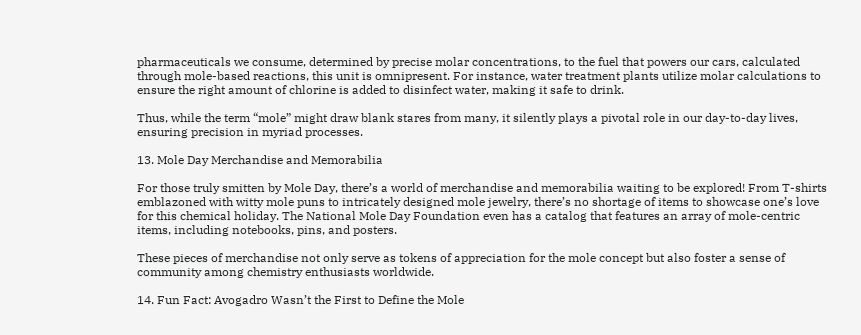pharmaceuticals we consume, determined by precise molar concentrations, to the fuel that powers our cars, calculated through mole-based reactions, this unit is omnipresent. For instance, water treatment plants utilize molar calculations to ensure the right amount of chlorine is added to disinfect water, making it safe to drink.

Thus, while the term “mole” might draw blank stares from many, it silently plays a pivotal role in our day-to-day lives, ensuring precision in myriad processes.

13. Mole Day Merchandise and Memorabilia

For those truly smitten by Mole Day, there’s a world of merchandise and memorabilia waiting to be explored! From T-shirts emblazoned with witty mole puns to intricately designed mole jewelry, there’s no shortage of items to showcase one’s love for this chemical holiday. The National Mole Day Foundation even has a catalog that features an array of mole-centric items, including notebooks, pins, and posters.

These pieces of merchandise not only serve as tokens of appreciation for the mole concept but also foster a sense of community among chemistry enthusiasts worldwide.

14. Fun Fact: Avogadro Wasn’t the First to Define the Mole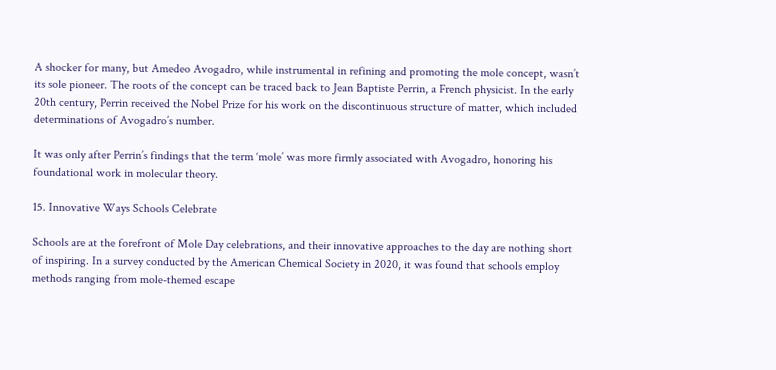A shocker for many, but Amedeo Avogadro, while instrumental in refining and promoting the mole concept, wasn’t its sole pioneer. The roots of the concept can be traced back to Jean Baptiste Perrin, a French physicist. In the early 20th century, Perrin received the Nobel Prize for his work on the discontinuous structure of matter, which included determinations of Avogadro’s number.

It was only after Perrin’s findings that the term ‘mole’ was more firmly associated with Avogadro, honoring his foundational work in molecular theory.

15. Innovative Ways Schools Celebrate

Schools are at the forefront of Mole Day celebrations, and their innovative approaches to the day are nothing short of inspiring. In a survey conducted by the American Chemical Society in 2020, it was found that schools employ methods ranging from mole-themed escape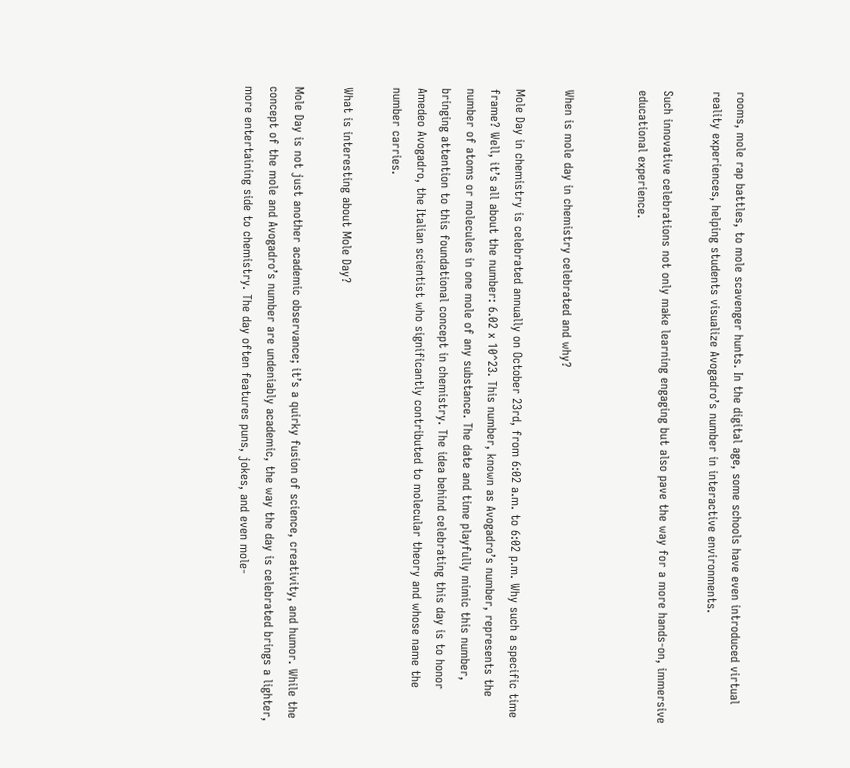rooms, mole rap battles, to mole scavenger hunts. In the digital age, some schools have even introduced virtual reality experiences, helping students visualize Avogadro’s number in interactive environments.

Such innovative celebrations not only make learning engaging but also pave the way for a more hands-on, immersive educational experience.


When is mole day in chemistry celebrated and why?

Mole Day in chemistry is celebrated annually on October 23rd, from 6:02 a.m. to 6:02 p.m. Why such a specific time frame? Well, it’s all about the number: 6.02 x 10^23. This number, known as Avogadro’s number, represents the number of atoms or molecules in one mole of any substance. The date and time playfully mimic this number, bringing attention to this foundational concept in chemistry. The idea behind celebrating this day is to honor Amedeo Avogadro, the Italian scientist who significantly contributed to molecular theory and whose name the number carries.

What is interesting about Mole Day?

Mole Day is not just another academic observance; it’s a quirky fusion of science, creativity, and humor. While the concept of the mole and Avogadro’s number are undeniably academic, the way the day is celebrated brings a lighter, more entertaining side to chemistry. The day often features puns, jokes, and even mole-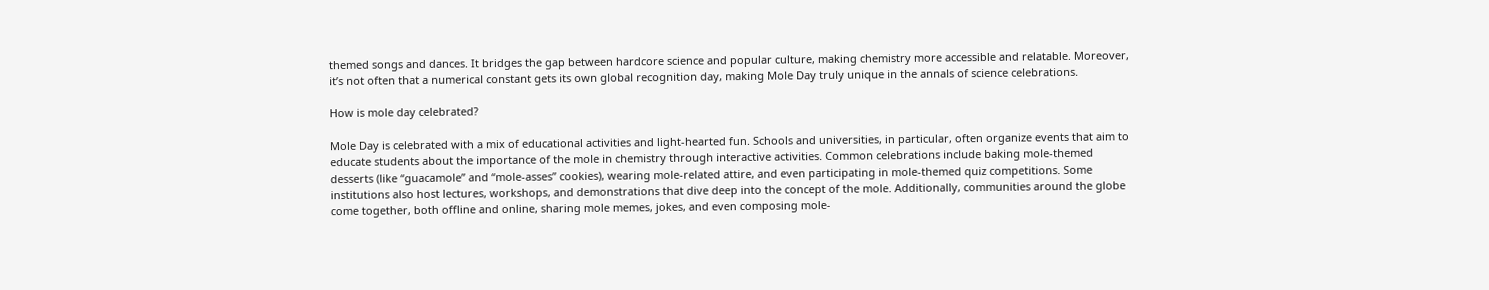themed songs and dances. It bridges the gap between hardcore science and popular culture, making chemistry more accessible and relatable. Moreover, it’s not often that a numerical constant gets its own global recognition day, making Mole Day truly unique in the annals of science celebrations.

How is mole day celebrated?

Mole Day is celebrated with a mix of educational activities and light-hearted fun. Schools and universities, in particular, often organize events that aim to educate students about the importance of the mole in chemistry through interactive activities. Common celebrations include baking mole-themed desserts (like “guacamole” and “mole-asses” cookies), wearing mole-related attire, and even participating in mole-themed quiz competitions. Some institutions also host lectures, workshops, and demonstrations that dive deep into the concept of the mole. Additionally, communities around the globe come together, both offline and online, sharing mole memes, jokes, and even composing mole-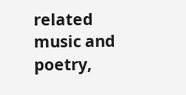related music and poetry,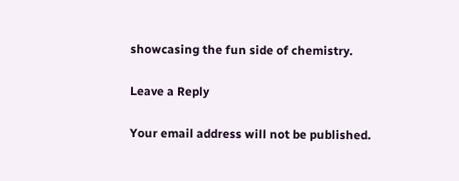showcasing the fun side of chemistry.

Leave a Reply

Your email address will not be published.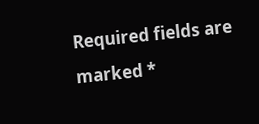Required fields are marked *